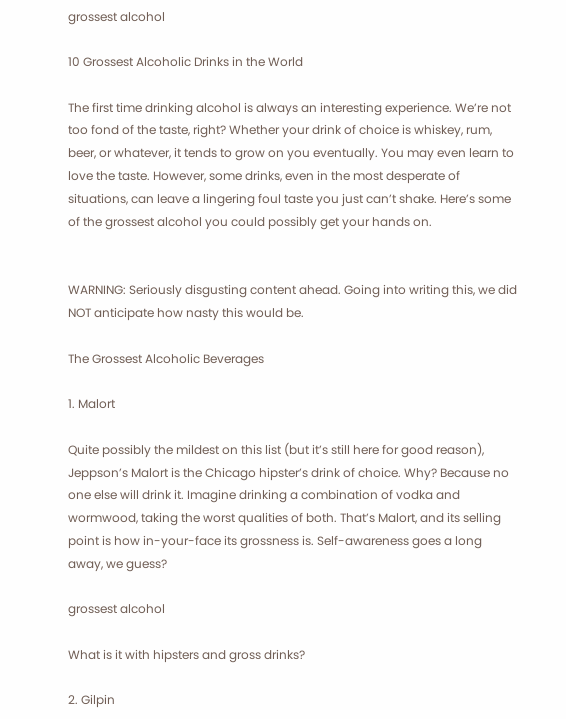grossest alcohol

10 Grossest Alcoholic Drinks in the World

The first time drinking alcohol is always an interesting experience. We’re not too fond of the taste, right? Whether your drink of choice is whiskey, rum, beer, or whatever, it tends to grow on you eventually. You may even learn to love the taste. However, some drinks, even in the most desperate of situations, can leave a lingering foul taste you just can’t shake. Here’s some of the grossest alcohol you could possibly get your hands on.


WARNING: Seriously disgusting content ahead. Going into writing this, we did NOT anticipate how nasty this would be.

The Grossest Alcoholic Beverages

1. Malort

Quite possibly the mildest on this list (but it’s still here for good reason), Jeppson’s Malort is the Chicago hipster’s drink of choice. Why? Because no one else will drink it. Imagine drinking a combination of vodka and wormwood, taking the worst qualities of both. That’s Malort, and its selling point is how in-your-face its grossness is. Self-awareness goes a long away, we guess?

grossest alcohol

What is it with hipsters and gross drinks?

2. Gilpin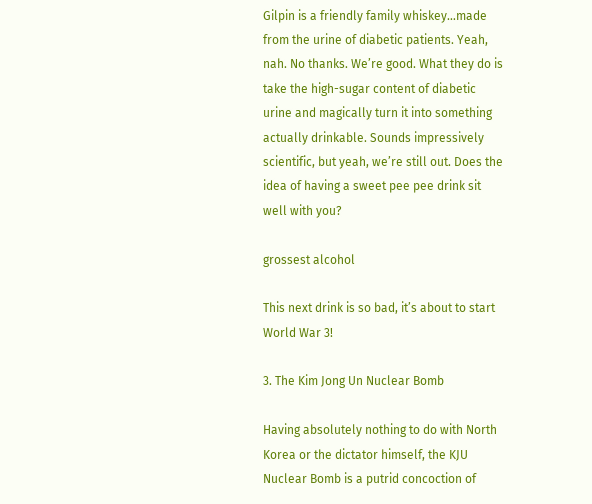Gilpin is a friendly family whiskey…made from the urine of diabetic patients. Yeah, nah. No thanks. We’re good. What they do is take the high-sugar content of diabetic urine and magically turn it into something actually drinkable. Sounds impressively scientific, but yeah, we’re still out. Does the idea of having a sweet pee pee drink sit well with you?

grossest alcohol

This next drink is so bad, it’s about to start World War 3!

3. The Kim Jong Un Nuclear Bomb

Having absolutely nothing to do with North Korea or the dictator himself, the KJU Nuclear Bomb is a putrid concoction of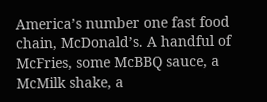America’s number one fast food chain, McDonald’s. A handful of McFries, some McBBQ sauce, a McMilk shake, a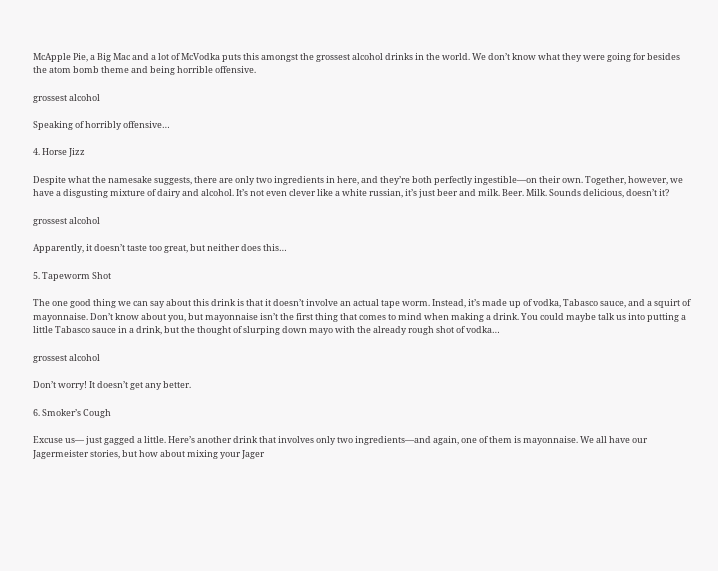McApple Pie, a Big Mac and a lot of McVodka puts this amongst the grossest alcohol drinks in the world. We don’t know what they were going for besides the atom bomb theme and being horrible offensive.

grossest alcohol

Speaking of horribly offensive…

4. Horse Jizz

Despite what the namesake suggests, there are only two ingredients in here, and they’re both perfectly ingestible—on their own. Together, however, we have a disgusting mixture of dairy and alcohol. It’s not even clever like a white russian, it’s just beer and milk. Beer. Milk. Sounds delicious, doesn’t it?

grossest alcohol

Apparently, it doesn’t taste too great, but neither does this…

5. Tapeworm Shot

The one good thing we can say about this drink is that it doesn’t involve an actual tape worm. Instead, it’s made up of vodka, Tabasco sauce, and a squirt of mayonnaise. Don’t know about you, but mayonnaise isn’t the first thing that comes to mind when making a drink. You could maybe talk us into putting a little Tabasco sauce in a drink, but the thought of slurping down mayo with the already rough shot of vodka…

grossest alcohol

Don’t worry! It doesn’t get any better.

6. Smoker’s Cough

Excuse us— just gagged a little. Here’s another drink that involves only two ingredients—and again, one of them is mayonnaise. We all have our Jagermeister stories, but how about mixing your Jager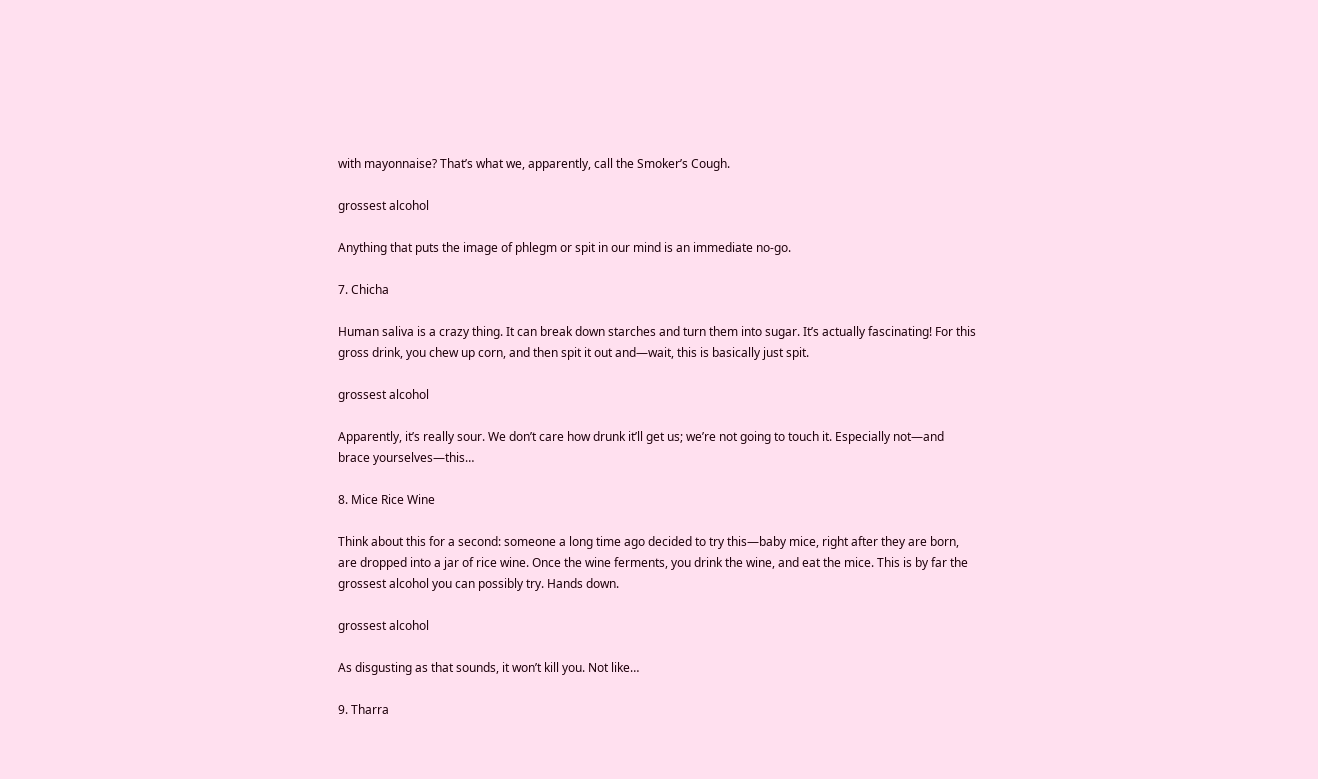with mayonnaise? That’s what we, apparently, call the Smoker’s Cough.

grossest alcohol

Anything that puts the image of phlegm or spit in our mind is an immediate no-go.

7. Chicha

Human saliva is a crazy thing. It can break down starches and turn them into sugar. It’s actually fascinating! For this gross drink, you chew up corn, and then spit it out and—wait, this is basically just spit.

grossest alcohol

Apparently, it’s really sour. We don’t care how drunk it’ll get us; we’re not going to touch it. Especially not—and brace yourselves—this…

8. Mice Rice Wine

Think about this for a second: someone a long time ago decided to try this—baby mice, right after they are born, are dropped into a jar of rice wine. Once the wine ferments, you drink the wine, and eat the mice. This is by far the grossest alcohol you can possibly try. Hands down.

grossest alcohol

As disgusting as that sounds, it won’t kill you. Not like…

9. Tharra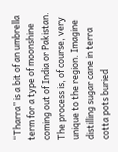“Tharra” is a bit of an umbrella term for a type of moonshine coming out of India or Pakistan. The process is, of course, very unique to the region. Imagine distilling sugar cane in terra cotta pots buried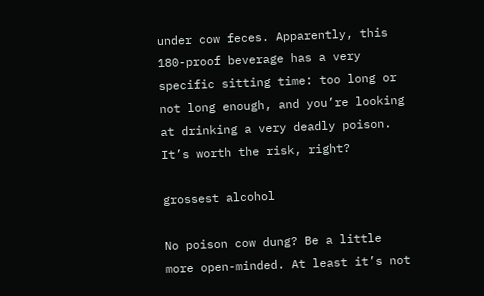under cow feces. Apparently, this 180-proof beverage has a very specific sitting time: too long or not long enough, and you’re looking at drinking a very deadly poison. It’s worth the risk, right?

grossest alcohol

No poison cow dung? Be a little more open-minded. At least it’s not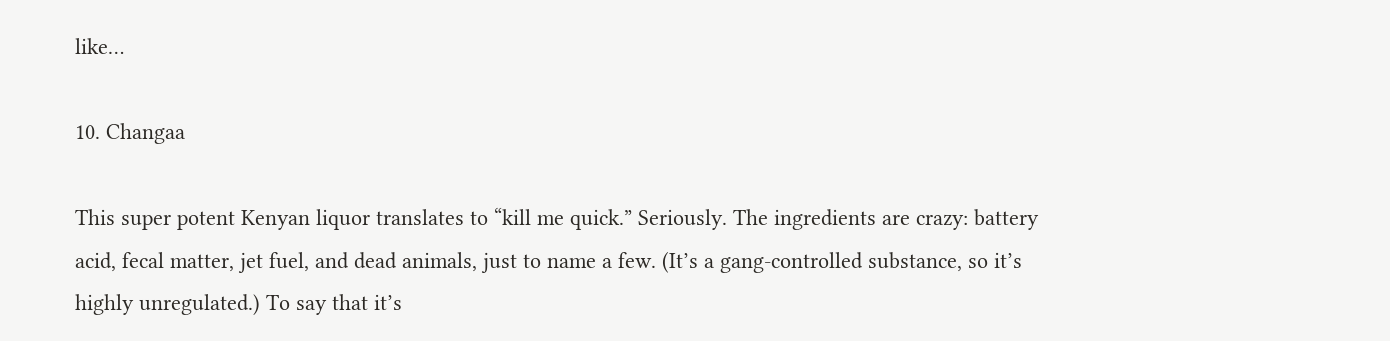like…

10. Changaa

This super potent Kenyan liquor translates to “kill me quick.” Seriously. The ingredients are crazy: battery acid, fecal matter, jet fuel, and dead animals, just to name a few. (It’s a gang-controlled substance, so it’s highly unregulated.) To say that it’s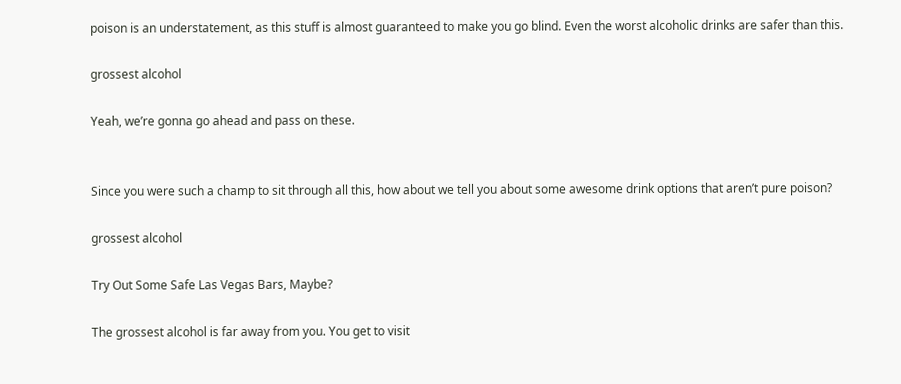poison is an understatement, as this stuff is almost guaranteed to make you go blind. Even the worst alcoholic drinks are safer than this.

grossest alcohol

Yeah, we’re gonna go ahead and pass on these.


Since you were such a champ to sit through all this, how about we tell you about some awesome drink options that aren’t pure poison?

grossest alcohol

Try Out Some Safe Las Vegas Bars, Maybe?

The grossest alcohol is far away from you. You get to visit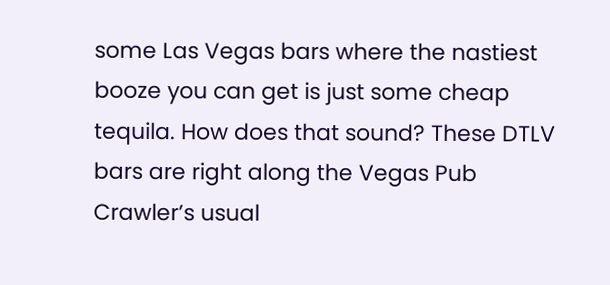some Las Vegas bars where the nastiest booze you can get is just some cheap tequila. How does that sound? These DTLV bars are right along the Vegas Pub Crawler’s usual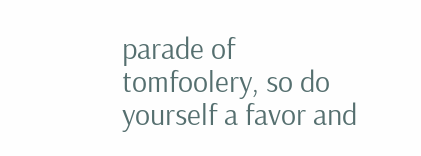parade of tomfoolery, so do yourself a favor and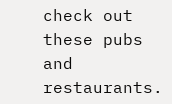check out these pubs and restaurants.